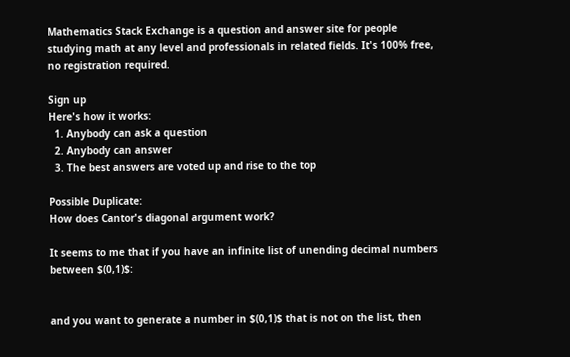Mathematics Stack Exchange is a question and answer site for people studying math at any level and professionals in related fields. It's 100% free, no registration required.

Sign up
Here's how it works:
  1. Anybody can ask a question
  2. Anybody can answer
  3. The best answers are voted up and rise to the top

Possible Duplicate:
How does Cantor's diagonal argument work?

It seems to me that if you have an infinite list of unending decimal numbers between $(0,1)$:


and you want to generate a number in $(0,1)$ that is not on the list, then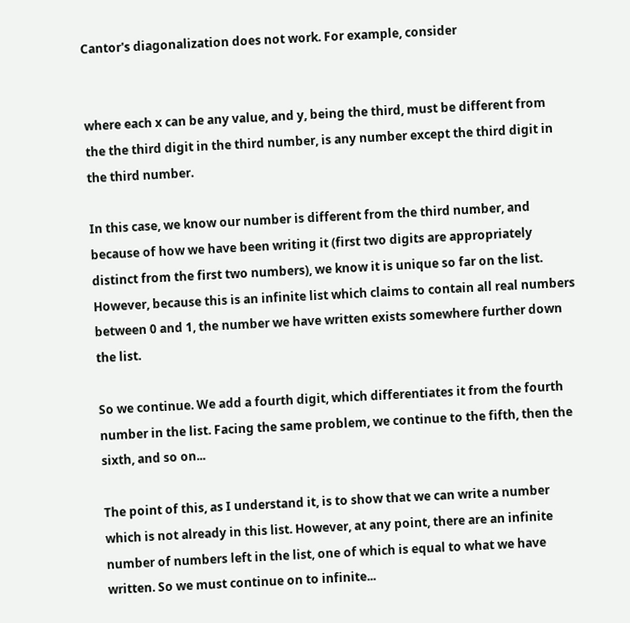Cantor's diagonalization does not work. For example, consider


where each x can be any value, and y, being the third, must be different from the the third digit in the third number, is any number except the third digit in the third number.

In this case, we know our number is different from the third number, and because of how we have been writing it (first two digits are appropriately distinct from the first two numbers), we know it is unique so far on the list. However, because this is an infinite list which claims to contain all real numbers between 0 and 1, the number we have written exists somewhere further down the list.

So we continue. We add a fourth digit, which differentiates it from the fourth number in the list. Facing the same problem, we continue to the fifth, then the sixth, and so on...

The point of this, as I understand it, is to show that we can write a number which is not already in this list. However, at any point, there are an infinite number of numbers left in the list, one of which is equal to what we have written. So we must continue on to infinite...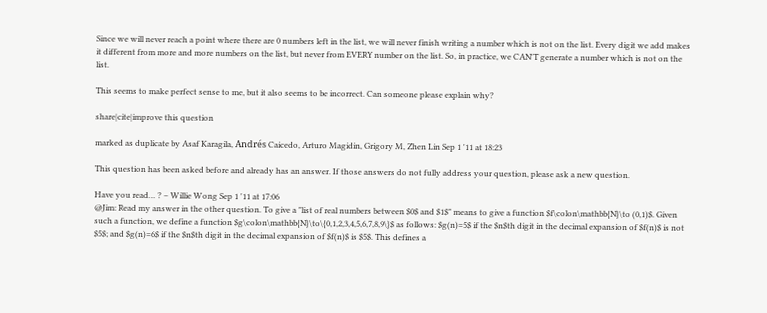Since we will never reach a point where there are 0 numbers left in the list, we will never finish writing a number which is not on the list. Every digit we add makes it different from more and more numbers on the list, but never from EVERY number on the list. So, in practice, we CAN'T generate a number which is not on the list.

This seems to make perfect sense to me, but it also seems to be incorrect. Can someone please explain why?

share|cite|improve this question

marked as duplicate by Asaf Karagila, Andrés Caicedo, Arturo Magidin, Grigory M, Zhen Lin Sep 1 '11 at 18:23

This question has been asked before and already has an answer. If those answers do not fully address your question, please ask a new question.

Have you read… ? – Willie Wong Sep 1 '11 at 17:06
@Jim: Read my answer in the other question. To give a "list of real numbers between $0$ and $1$" means to give a function $f\colon\mathbb{N}\to (0,1)$. Given such a function, we define a function $g\colon\mathbb{N}\to\{0,1,2,3,4,5,6,7,8,9\}$ as follows: $g(n)=5$ if the $n$th digit in the decimal expansion of $f(n)$ is not $5$; and $g(n)=6$ if the $n$th digit in the decimal expansion of $f(n)$ is $5$. This defines a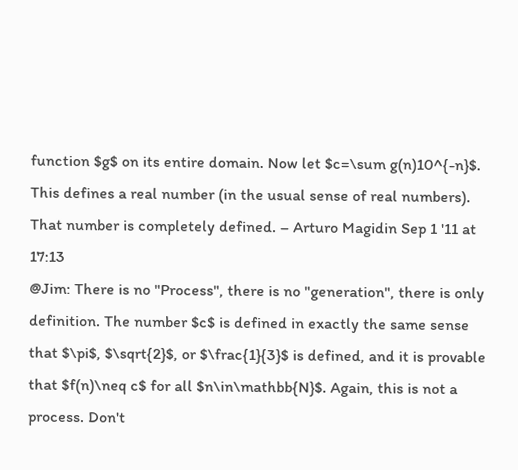function $g$ on its entire domain. Now let $c=\sum g(n)10^{-n}$. This defines a real number (in the usual sense of real numbers). That number is completely defined. – Arturo Magidin Sep 1 '11 at 17:13
@Jim: There is no "Process", there is no "generation", there is only definition. The number $c$ is defined in exactly the same sense that $\pi$, $\sqrt{2}$, or $\frac{1}{3}$ is defined, and it is provable that $f(n)\neq c$ for all $n\in\mathbb{N}$. Again, this is not a process. Don't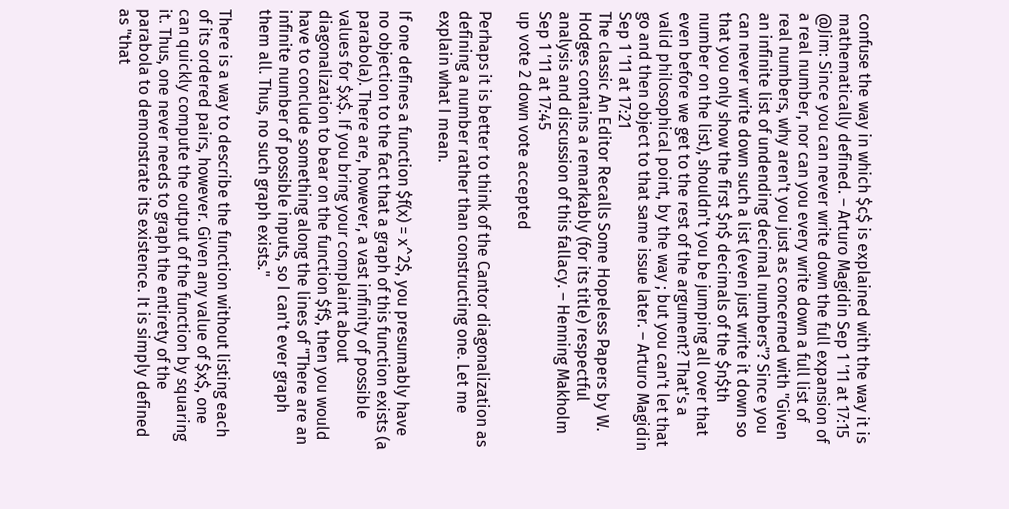confuse the way in which $c$ is explained with the way it is mathematically defined. – Arturo Magidin Sep 1 '11 at 17:15
@Jim: Since you can never write down the full expansion of a real number, nor can you every write down a full list of real numbers, why aren't you just as concerned with "Given an infinite list of undending decimal numbers"? Since you can never write down such a list (even just write it down so that you only show the first $n$ decimals of the $n$th number on the list), shouldn't you be jumping all over that even before we get to the rest of the argument? That's a valid philosophical point, by the way ; but you can't let that go and then object to that same issue later. – Arturo Magidin Sep 1 '11 at 17:21
The classic An Editor Recalls Some Hopeless Papers by W. Hodges contains a remarkably (for its title) respectful analysis and discussion of this fallacy. – Henning Makholm Sep 1 '11 at 17:45
up vote 2 down vote accepted

Perhaps it is better to think of the Cantor diagonalization as defining a number rather than constructing one. Let me explain what I mean.

If one defines a function $f(x) = x^2$, you presumably have no objection to the fact that a graph of this function exists (a parabola). There are, however, a vast infinity of possible values for $x$. If you bring your complaint about diagonalization to bear on the function $f$, then you would have to conclude something along the lines of "There are an infinite number of possible inputs, so I can't ever graph them all. Thus, no such graph exists."

There is a way to describe the function without listing each of its ordered pairs, however. Given any value of $x$, one can quickly compute the output of the function by squaring it. Thus, one never needs to graph the entirety of the parabola to demonstrate its existence. It is simply defined as "that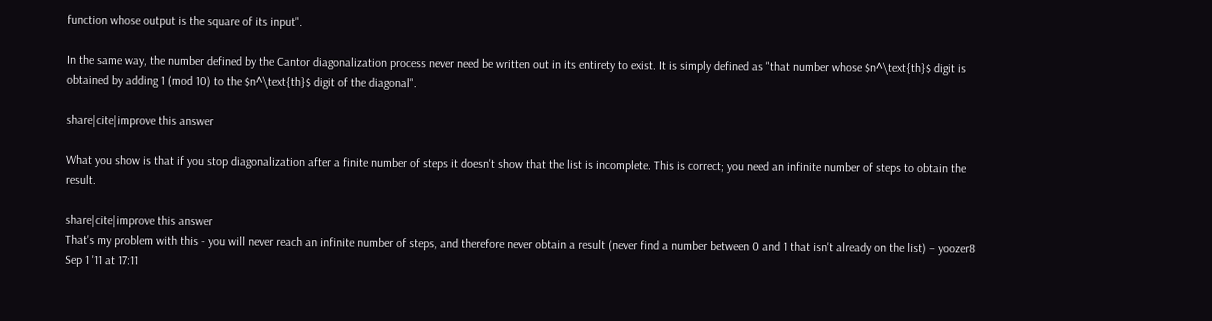function whose output is the square of its input".

In the same way, the number defined by the Cantor diagonalization process never need be written out in its entirety to exist. It is simply defined as "that number whose $n^\text{th}$ digit is obtained by adding 1 (mod 10) to the $n^\text{th}$ digit of the diagonal".

share|cite|improve this answer

What you show is that if you stop diagonalization after a finite number of steps it doesn't show that the list is incomplete. This is correct; you need an infinite number of steps to obtain the result.

share|cite|improve this answer
That's my problem with this - you will never reach an infinite number of steps, and therefore never obtain a result (never find a number between 0 and 1 that isn't already on the list) – yoozer8 Sep 1 '11 at 17:11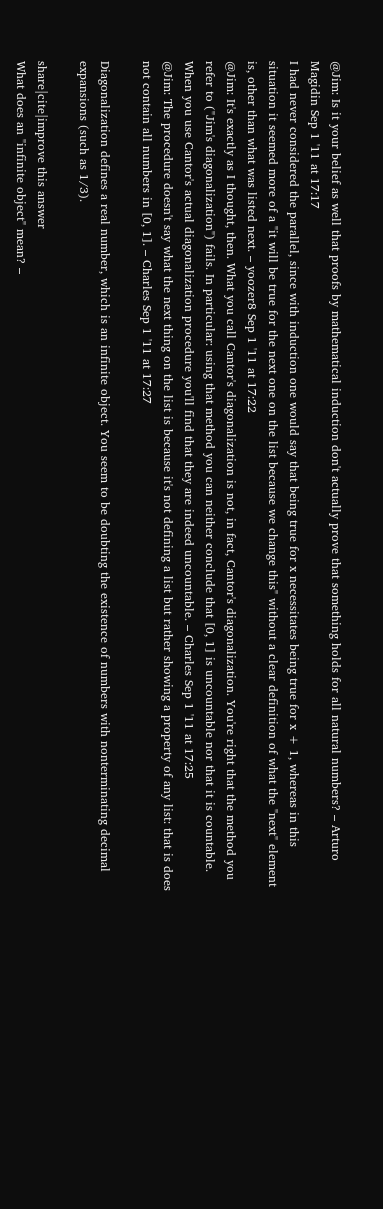@Jim: Is it your belief as well that proofs by mathematical induction don't actually prove that something holds for all natural numbers? – Arturo Magidin Sep 1 '11 at 17:17
I had never considered the parallel, since with induction one would say that being true for x necessitates being true for x + 1, whereas in this situation it seemed more of a "it will be true for the next one on the list because we change this" without a clear definition of what the "next" element is, other than what was listed next. – yoozer8 Sep 1 '11 at 17:22
@Jim: It's exactly as I thought, then. What you call Cantor's diagonalization is not, in fact, Cantor's diagonalization. You're right that the method you refer to ("Jim's diagonalization") fails. In particular: using that method you can neither conclude that [0, 1] is uncountable nor that it is countable. When you use Cantor's actual diagonalization procedure you'll find that they are indeed uncountable. – Charles Sep 1 '11 at 17:25
@Jim: The procedure doesn't say what the next thing on the list is because it's not defining a list but rather showing a property of any list: that is does not contain all numbers in [0, 1]. – Charles Sep 1 '11 at 17:27

Diagonalization defines a real number, which is an infinite object. You seem to be doubting the existence of numbers with nonterminating decimal expansions (such as 1/3).

share|cite|improve this answer
What does an "infinite object" mean? –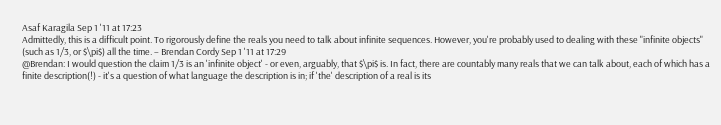Asaf Karagila Sep 1 '11 at 17:23
Admittedly, this is a difficult point. To rigorously define the reals you need to talk about infinite sequences. However, you're probably used to dealing with these "infinite objects" (such as 1/3, or $\pi$) all the time. – Brendan Cordy Sep 1 '11 at 17:29
@Brendan: I would question the claim 1/3 is an 'infinite object' - or even, arguably, that $\pi$ is. In fact, there are countably many reals that we can talk about, each of which has a finite description(!) - it's a question of what language the description is in; if 'the' description of a real is its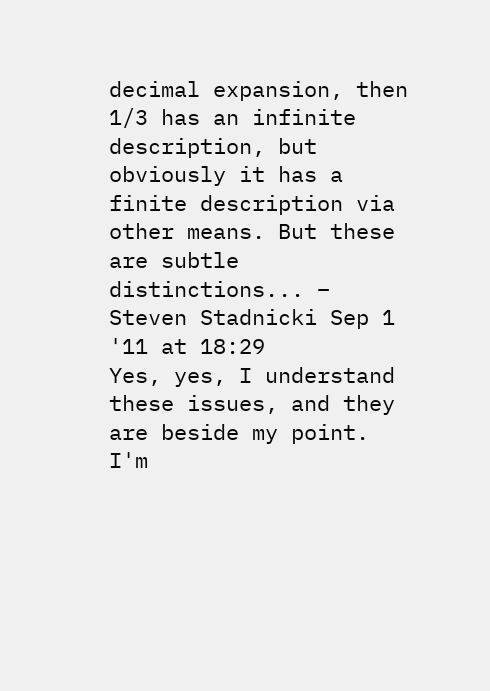decimal expansion, then 1/3 has an infinite description, but obviously it has a finite description via other means. But these are subtle distinctions... – Steven Stadnicki Sep 1 '11 at 18:29
Yes, yes, I understand these issues, and they are beside my point. I'm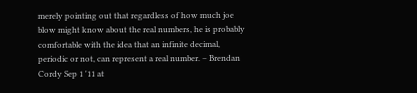merely pointing out that regardless of how much joe blow might know about the real numbers, he is probably comfortable with the idea that an infinite decimal, periodic or not, can represent a real number. – Brendan Cordy Sep 1 '11 at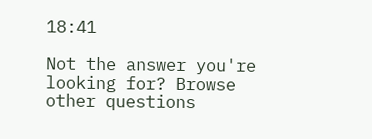18:41

Not the answer you're looking for? Browse other questions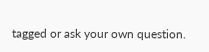tagged or ask your own question.